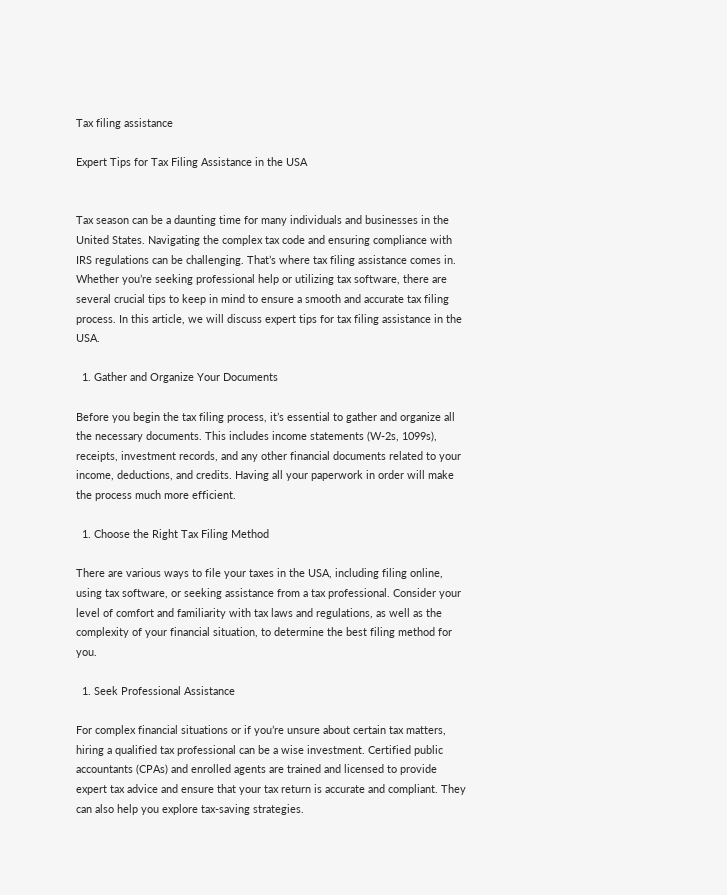Tax filing assistance

Expert Tips for Tax Filing Assistance in the USA


Tax season can be a daunting time for many individuals and businesses in the United States. Navigating the complex tax code and ensuring compliance with IRS regulations can be challenging. That’s where tax filing assistance comes in. Whether you’re seeking professional help or utilizing tax software, there are several crucial tips to keep in mind to ensure a smooth and accurate tax filing process. In this article, we will discuss expert tips for tax filing assistance in the USA.

  1. Gather and Organize Your Documents

Before you begin the tax filing process, it’s essential to gather and organize all the necessary documents. This includes income statements (W-2s, 1099s), receipts, investment records, and any other financial documents related to your income, deductions, and credits. Having all your paperwork in order will make the process much more efficient.

  1. Choose the Right Tax Filing Method

There are various ways to file your taxes in the USA, including filing online, using tax software, or seeking assistance from a tax professional. Consider your level of comfort and familiarity with tax laws and regulations, as well as the complexity of your financial situation, to determine the best filing method for you.

  1. Seek Professional Assistance

For complex financial situations or if you’re unsure about certain tax matters, hiring a qualified tax professional can be a wise investment. Certified public accountants (CPAs) and enrolled agents are trained and licensed to provide expert tax advice and ensure that your tax return is accurate and compliant. They can also help you explore tax-saving strategies.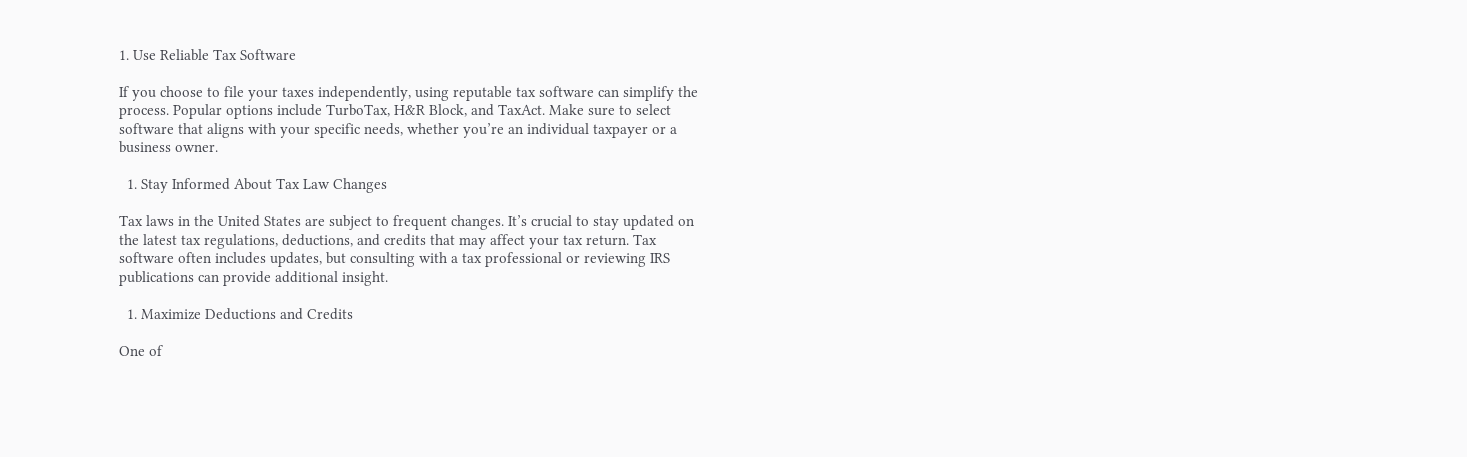1. Use Reliable Tax Software

If you choose to file your taxes independently, using reputable tax software can simplify the process. Popular options include TurboTax, H&R Block, and TaxAct. Make sure to select software that aligns with your specific needs, whether you’re an individual taxpayer or a business owner.

  1. Stay Informed About Tax Law Changes

Tax laws in the United States are subject to frequent changes. It’s crucial to stay updated on the latest tax regulations, deductions, and credits that may affect your tax return. Tax software often includes updates, but consulting with a tax professional or reviewing IRS publications can provide additional insight.

  1. Maximize Deductions and Credits

One of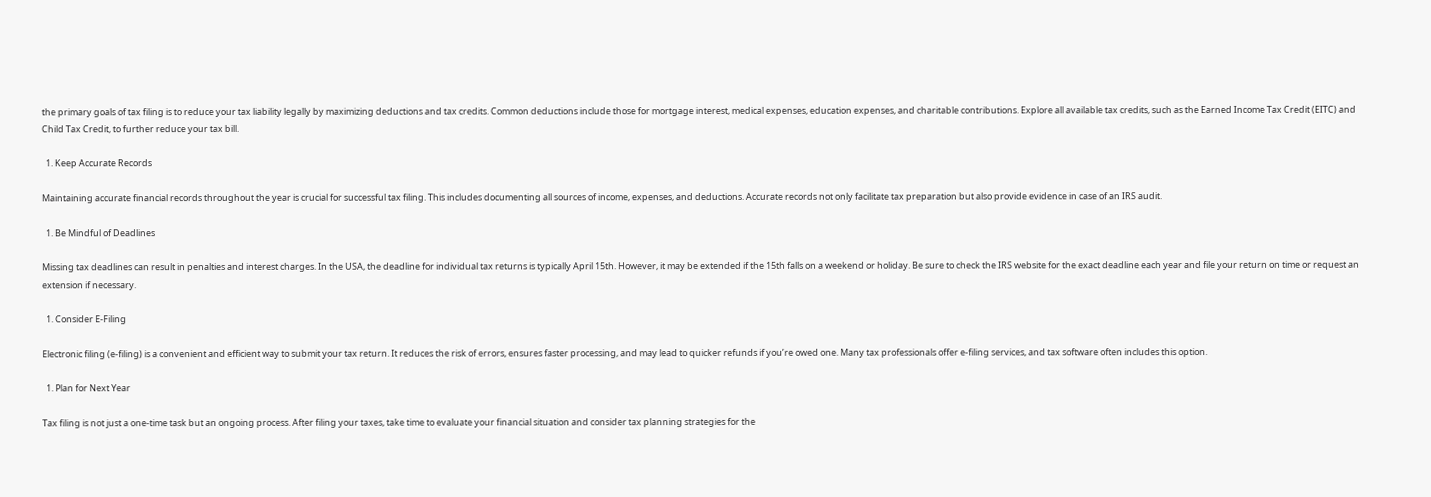the primary goals of tax filing is to reduce your tax liability legally by maximizing deductions and tax credits. Common deductions include those for mortgage interest, medical expenses, education expenses, and charitable contributions. Explore all available tax credits, such as the Earned Income Tax Credit (EITC) and Child Tax Credit, to further reduce your tax bill.

  1. Keep Accurate Records

Maintaining accurate financial records throughout the year is crucial for successful tax filing. This includes documenting all sources of income, expenses, and deductions. Accurate records not only facilitate tax preparation but also provide evidence in case of an IRS audit.

  1. Be Mindful of Deadlines

Missing tax deadlines can result in penalties and interest charges. In the USA, the deadline for individual tax returns is typically April 15th. However, it may be extended if the 15th falls on a weekend or holiday. Be sure to check the IRS website for the exact deadline each year and file your return on time or request an extension if necessary.

  1. Consider E-Filing

Electronic filing (e-filing) is a convenient and efficient way to submit your tax return. It reduces the risk of errors, ensures faster processing, and may lead to quicker refunds if you’re owed one. Many tax professionals offer e-filing services, and tax software often includes this option.

  1. Plan for Next Year

Tax filing is not just a one-time task but an ongoing process. After filing your taxes, take time to evaluate your financial situation and consider tax planning strategies for the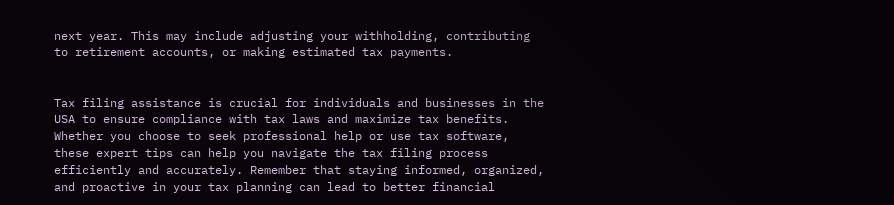next year. This may include adjusting your withholding, contributing to retirement accounts, or making estimated tax payments.


Tax filing assistance is crucial for individuals and businesses in the USA to ensure compliance with tax laws and maximize tax benefits. Whether you choose to seek professional help or use tax software, these expert tips can help you navigate the tax filing process efficiently and accurately. Remember that staying informed, organized, and proactive in your tax planning can lead to better financial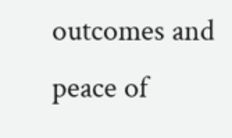outcomes and peace of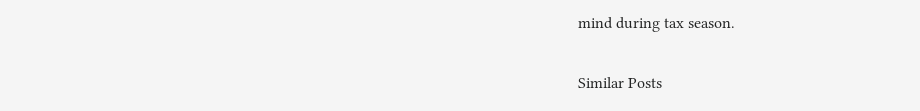mind during tax season.

Similar Posts